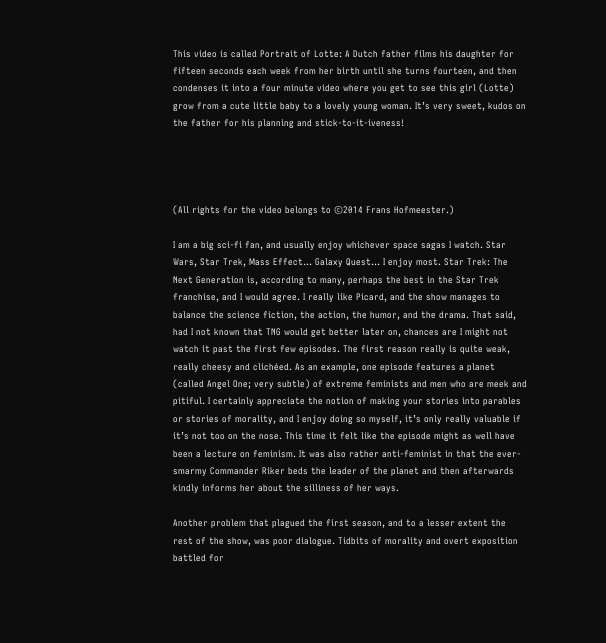This video is called Portrait of Lotte: A Dutch father films his daughter for fifteen seconds each week from her birth until she turns fourteen, and then condenses it into a four minute video where you get to see this girl (Lotte) grow from a cute little baby to a lovely young woman. It’s very sweet, kudos on the father for his planning and stick-to-it-iveness!




(All rights for the video belongs to ©2014 Frans Hofmeester.)

I am a big sci-fi fan, and usually enjoy whichever space sagas I watch. Star Wars, Star Trek, Mass Effect… Galaxy Quest… I enjoy most. Star Trek: The Next Generation is, according to many, perhaps the best in the Star Trek franchise, and I would agree. I really like Picard, and the show manages to balance the science fiction, the action, the humor, and the drama. That said, had I not known that TNG would get better later on, chances are I might not watch it past the first few episodes. The first reason really is quite weak, really cheesy and clichéed. As an example, one episode features a planet (called Angel One; very subtle) of extreme feminists and men who are meek and pitiful. I certainly appreciate the notion of making your stories into parables or stories of morality, and I enjoy doing so myself, it’s only really valuable if it’s not too on the nose. This time it felt like the episode might as well have been a lecture on feminism. It was also rather anti-feminist in that the ever-smarmy Commander Riker beds the leader of the planet and then afterwards kindly informs her about the silliness of her ways.

Another problem that plagued the first season, and to a lesser extent the rest of the show, was poor dialogue. Tidbits of morality and overt exposition battled for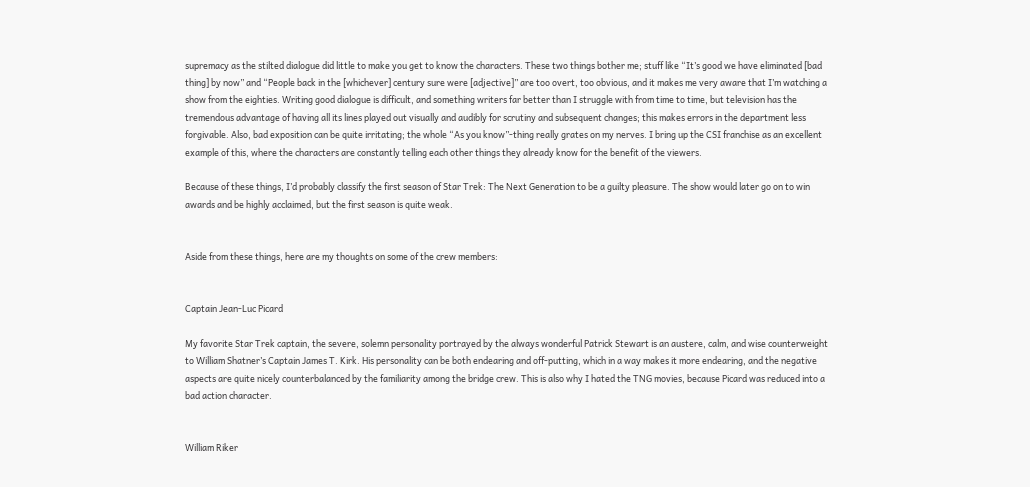supremacy as the stilted dialogue did little to make you get to know the characters. These two things bother me; stuff like “It’s good we have eliminated [bad thing] by now” and “People back in the [whichever] century sure were [adjective]” are too overt, too obvious, and it makes me very aware that I’m watching a show from the eighties. Writing good dialogue is difficult, and something writers far better than I struggle with from time to time, but television has the tremendous advantage of having all its lines played out visually and audibly for scrutiny and subsequent changes; this makes errors in the department less forgivable. Also, bad exposition can be quite irritating; the whole “As you know”-thing really grates on my nerves. I bring up the CSI franchise as an excellent example of this, where the characters are constantly telling each other things they already know for the benefit of the viewers.

Because of these things, I’d probably classify the first season of Star Trek: The Next Generation to be a guilty pleasure. The show would later go on to win awards and be highly acclaimed, but the first season is quite weak.


Aside from these things, here are my thoughts on some of the crew members:


Captain Jean-Luc Picard

My favorite Star Trek captain, the severe, solemn personality portrayed by the always wonderful Patrick Stewart is an austere, calm, and wise counterweight to William Shatner’s Captain James T. Kirk. His personality can be both endearing and off-putting, which in a way makes it more endearing, and the negative aspects are quite nicely counterbalanced by the familiarity among the bridge crew. This is also why I hated the TNG movies, because Picard was reduced into a bad action character.


William Riker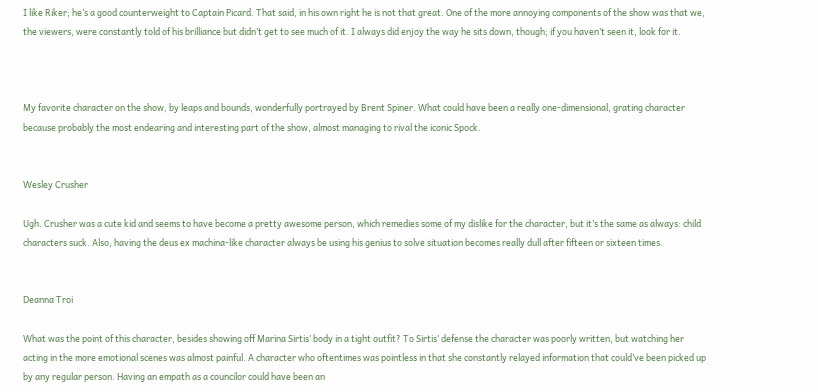I like Riker; he’s a good counterweight to Captain Picard. That said, in his own right he is not that great. One of the more annoying components of the show was that we, the viewers, were constantly told of his brilliance but didn’t get to see much of it. I always did enjoy the way he sits down, though; if you haven’t seen it, look for it.



My favorite character on the show, by leaps and bounds, wonderfully portrayed by Brent Spiner. What could have been a really one-dimensional, grating character because probably the most endearing and interesting part of the show, almost managing to rival the iconic Spock.


Wesley Crusher

Ugh. Crusher was a cute kid and seems to have become a pretty awesome person, which remedies some of my dislike for the character, but it’s the same as always: child characters suck. Also, having the deus ex machina-like character always be using his genius to solve situation becomes really dull after fifteen or sixteen times.


Deanna Troi

What was the point of this character, besides showing off Marina Sirtis’ body in a tight outfit? To Sirtis’ defense the character was poorly written, but watching her acting in the more emotional scenes was almost painful. A character who oftentimes was pointless in that she constantly relayed information that could’ve been picked up by any regular person. Having an empath as a councilor could have been an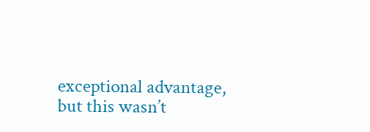exceptional advantage, but this wasn’t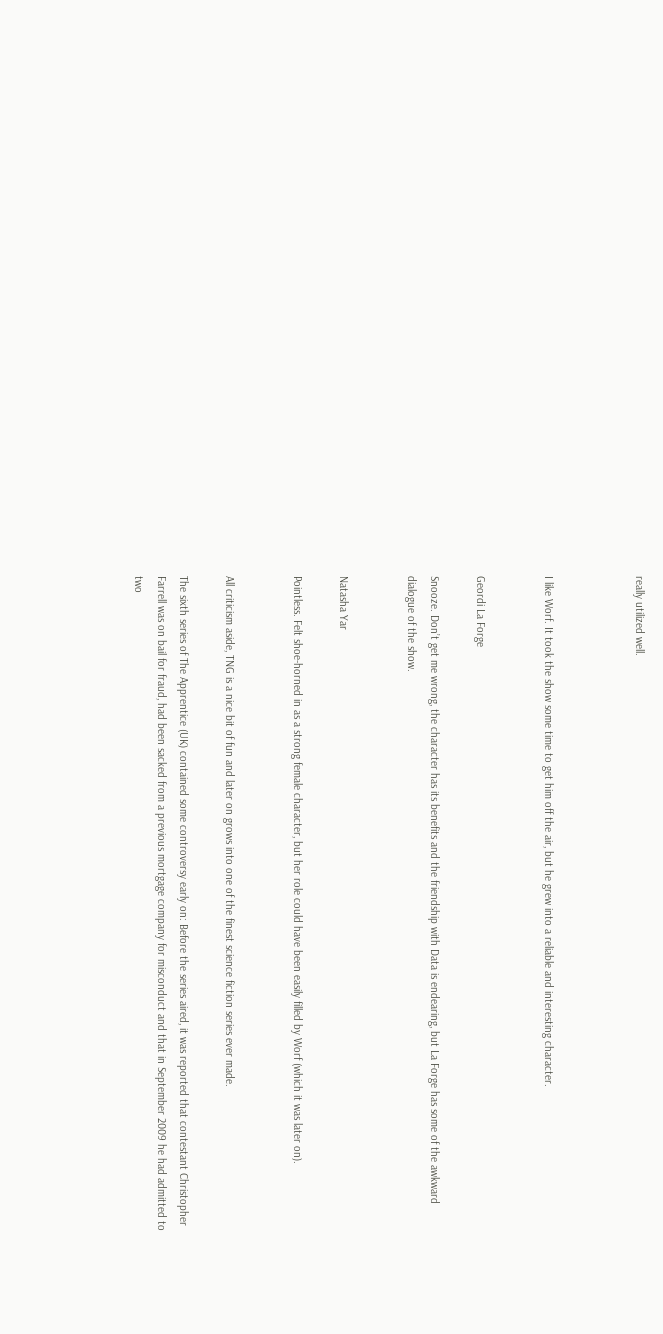really utilized well.



I like Worf. It took the show some time to get him off the air, but he grew into a reliable and interesting character.


Geordi La Forge

Snooze. Don’t get me wrong, the character has its benefits and the friendship with Data is endearing, but La Forge has some of the awkward dialogue of the show.


Natasha Yar

Pointless. Felt shoe-horned in as a strong female character, but her role could have been easily filled by Worf (which it was later on).


All criticism aside, TNG is a nice bit of fun and later on grows into one of the finest science fiction series ever made.

The sixth series of The Apprentice (UK) contained some controversy early on: Before the series aired, it was reported that contestant Christopher Farrell was on bail for fraud, had been sacked from a previous mortgage company for misconduct and that in September 2009 he had admitted to two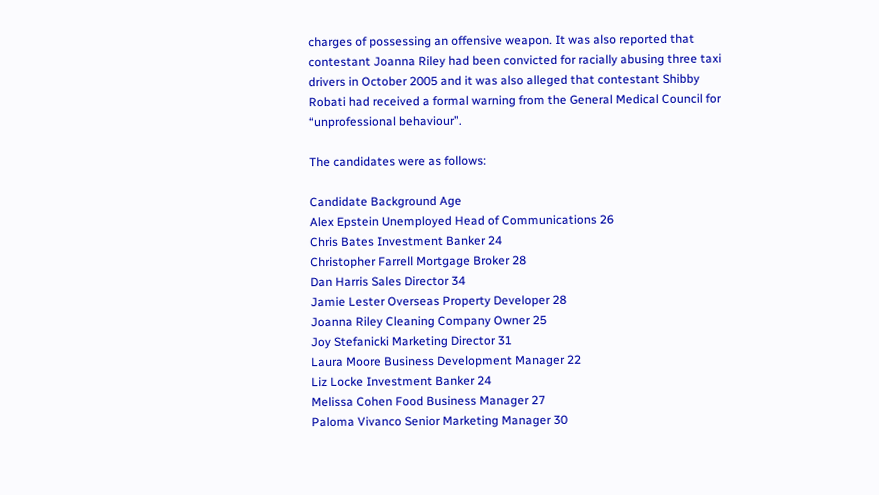charges of possessing an offensive weapon. It was also reported that contestant Joanna Riley had been convicted for racially abusing three taxi drivers in October 2005 and it was also alleged that contestant Shibby Robati had received a formal warning from the General Medical Council for “unprofessional behaviour”.

The candidates were as follows:

Candidate Background Age
Alex Epstein Unemployed Head of Communications 26
Chris Bates Investment Banker 24
Christopher Farrell Mortgage Broker 28
Dan Harris Sales Director 34
Jamie Lester Overseas Property Developer 28
Joanna Riley Cleaning Company Owner 25
Joy Stefanicki Marketing Director 31
Laura Moore Business Development Manager 22
Liz Locke Investment Banker 24
Melissa Cohen Food Business Manager 27
Paloma Vivanco Senior Marketing Manager 30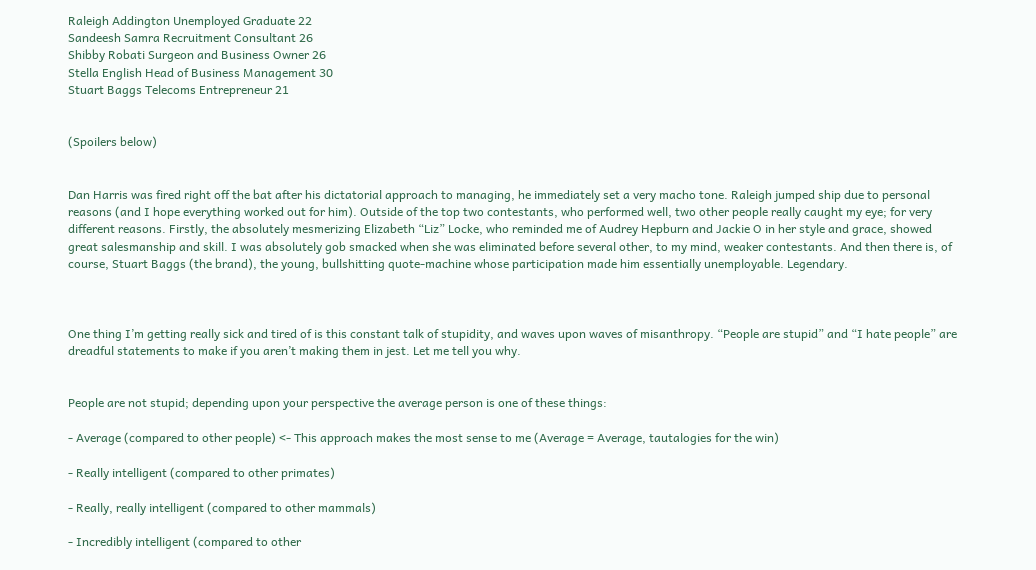Raleigh Addington Unemployed Graduate 22
Sandeesh Samra Recruitment Consultant 26
Shibby Robati Surgeon and Business Owner 26
Stella English Head of Business Management 30
Stuart Baggs Telecoms Entrepreneur 21


(Spoilers below)


Dan Harris was fired right off the bat after his dictatorial approach to managing, he immediately set a very macho tone. Raleigh jumped ship due to personal reasons (and I hope everything worked out for him). Outside of the top two contestants, who performed well, two other people really caught my eye; for very different reasons. Firstly, the absolutely mesmerizing Elizabeth “Liz” Locke, who reminded me of Audrey Hepburn and Jackie O in her style and grace, showed great salesmanship and skill. I was absolutely gob smacked when she was eliminated before several other, to my mind, weaker contestants. And then there is, of course, Stuart Baggs (the brand), the young, bullshitting quote-machine whose participation made him essentially unemployable. Legendary.



One thing I’m getting really sick and tired of is this constant talk of stupidity, and waves upon waves of misanthropy. “People are stupid” and “I hate people” are dreadful statements to make if you aren’t making them in jest. Let me tell you why.


People are not stupid; depending upon your perspective the average person is one of these things:

- Average (compared to other people) <- This approach makes the most sense to me (Average = Average, tautalogies for the win)

- Really intelligent (compared to other primates)

- Really, really intelligent (compared to other mammals)

- Incredibly intelligent (compared to other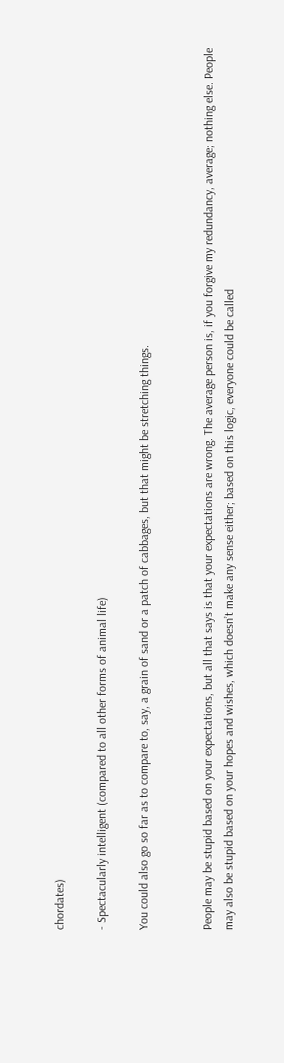chordates)

- Spectacularly intelligent (compared to all other forms of animal life)

You could also go so far as to compare to, say, a grain of sand or a patch of cabbages, but that might be stretching things.


People may be stupid based on your expectations, but all that says is that your expectations are wrong. The average person is, if you forgive my redundancy, average; nothing else. People may also be stupid based on your hopes and wishes, which doesn’t make any sense either; based on this logic, everyone could be called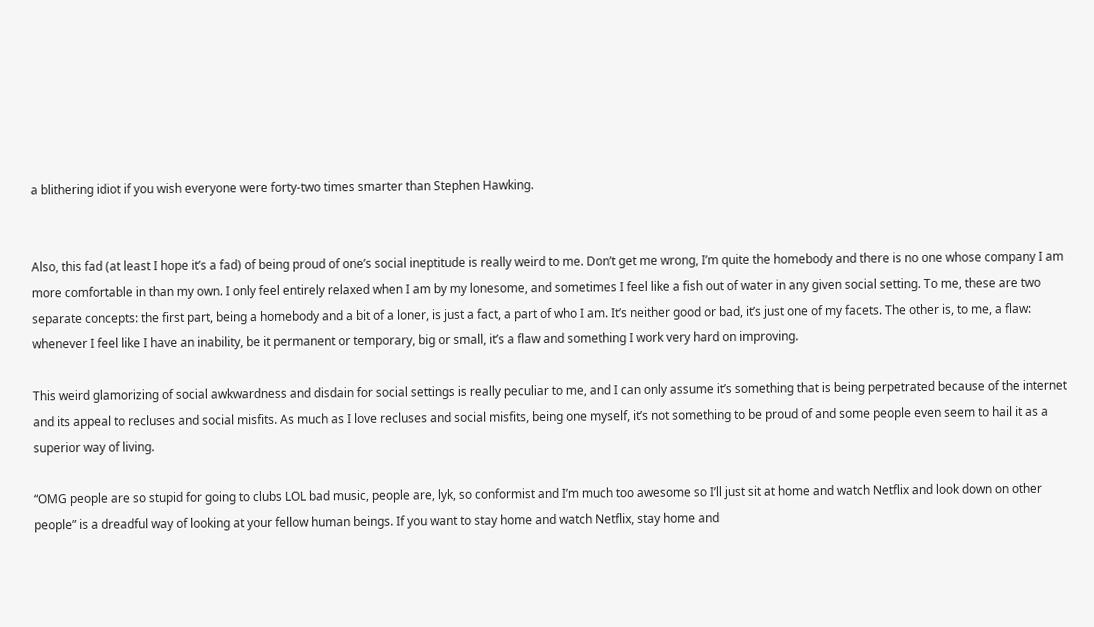a blithering idiot if you wish everyone were forty-two times smarter than Stephen Hawking.


Also, this fad (at least I hope it’s a fad) of being proud of one’s social ineptitude is really weird to me. Don’t get me wrong, I’m quite the homebody and there is no one whose company I am more comfortable in than my own. I only feel entirely relaxed when I am by my lonesome, and sometimes I feel like a fish out of water in any given social setting. To me, these are two separate concepts: the first part, being a homebody and a bit of a loner, is just a fact, a part of who I am. It’s neither good or bad, it’s just one of my facets. The other is, to me, a flaw: whenever I feel like I have an inability, be it permanent or temporary, big or small, it’s a flaw and something I work very hard on improving.

This weird glamorizing of social awkwardness and disdain for social settings is really peculiar to me, and I can only assume it’s something that is being perpetrated because of the internet and its appeal to recluses and social misfits. As much as I love recluses and social misfits, being one myself, it’s not something to be proud of and some people even seem to hail it as a superior way of living.

“OMG people are so stupid for going to clubs LOL bad music, people are, lyk, so conformist and I’m much too awesome so I’ll just sit at home and watch Netflix and look down on other people” is a dreadful way of looking at your fellow human beings. If you want to stay home and watch Netflix, stay home and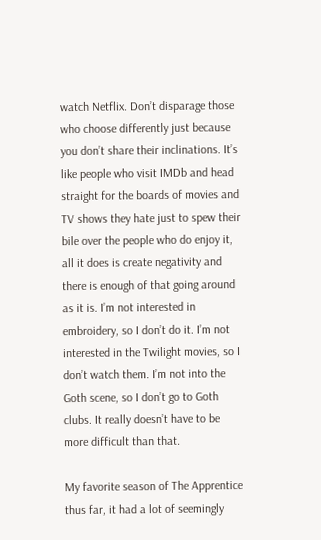watch Netflix. Don’t disparage those who choose differently just because you don’t share their inclinations. It’s like people who visit IMDb and head straight for the boards of movies and TV shows they hate just to spew their bile over the people who do enjoy it, all it does is create negativity and there is enough of that going around as it is. I’m not interested in embroidery, so I don’t do it. I’m not interested in the Twilight movies, so I don’t watch them. I’m not into the Goth scene, so I don’t go to Goth clubs. It really doesn’t have to be more difficult than that.

My favorite season of The Apprentice thus far, it had a lot of seemingly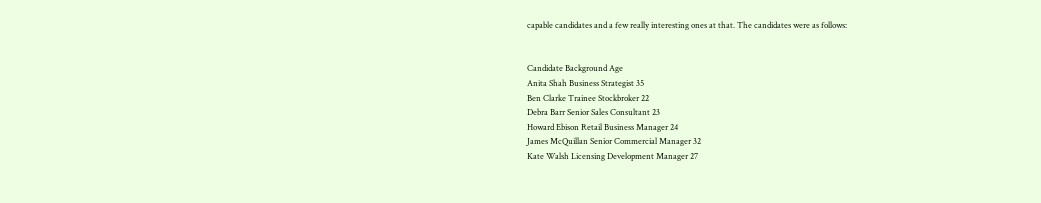capable candidates and a few really interesting ones at that. The candidates were as follows:


Candidate Background Age
Anita Shah Business Strategist 35
Ben Clarke Trainee Stockbroker 22
Debra Barr Senior Sales Consultant 23
Howard Ebison Retail Business Manager 24
James McQuillan Senior Commercial Manager 32
Kate Walsh Licensing Development Manager 27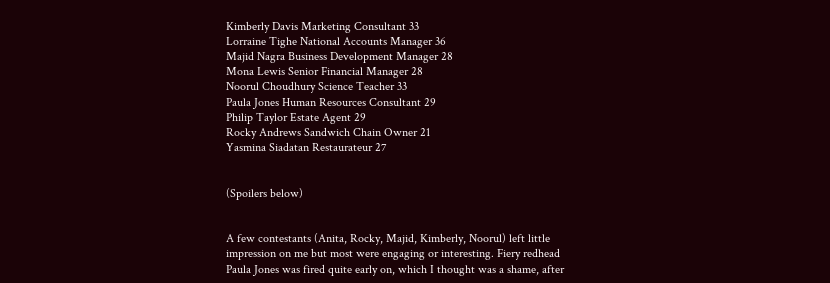Kimberly Davis Marketing Consultant 33
Lorraine Tighe National Accounts Manager 36
Majid Nagra Business Development Manager 28
Mona Lewis Senior Financial Manager 28
Noorul Choudhury Science Teacher 33
Paula Jones Human Resources Consultant 29
Philip Taylor Estate Agent 29
Rocky Andrews Sandwich Chain Owner 21
Yasmina Siadatan Restaurateur 27


(Spoilers below)


A few contestants (Anita, Rocky, Majid, Kimberly, Noorul) left little impression on me but most were engaging or interesting. Fiery redhead Paula Jones was fired quite early on, which I thought was a shame, after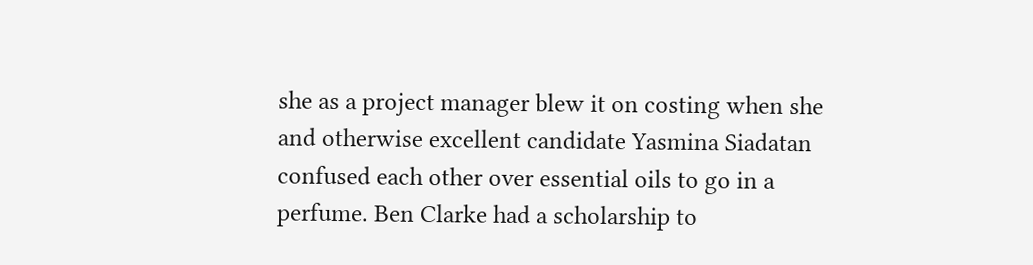she as a project manager blew it on costing when she and otherwise excellent candidate Yasmina Siadatan confused each other over essential oils to go in a perfume. Ben Clarke had a scholarship to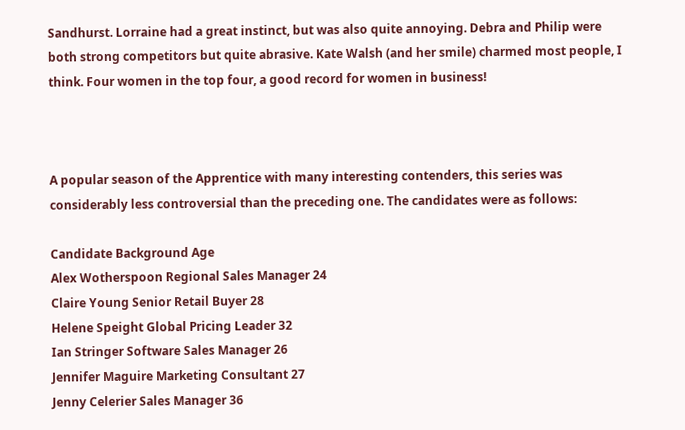Sandhurst. Lorraine had a great instinct, but was also quite annoying. Debra and Philip were both strong competitors but quite abrasive. Kate Walsh (and her smile) charmed most people, I think. Four women in the top four, a good record for women in business!



A popular season of the Apprentice with many interesting contenders, this series was considerably less controversial than the preceding one. The candidates were as follows:

Candidate Background Age
Alex Wotherspoon Regional Sales Manager 24
Claire Young Senior Retail Buyer 28
Helene Speight Global Pricing Leader 32
Ian Stringer Software Sales Manager 26
Jennifer Maguire Marketing Consultant 27
Jenny Celerier Sales Manager 36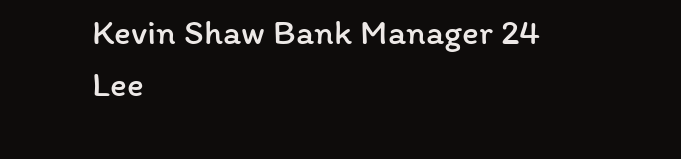Kevin Shaw Bank Manager 24
Lee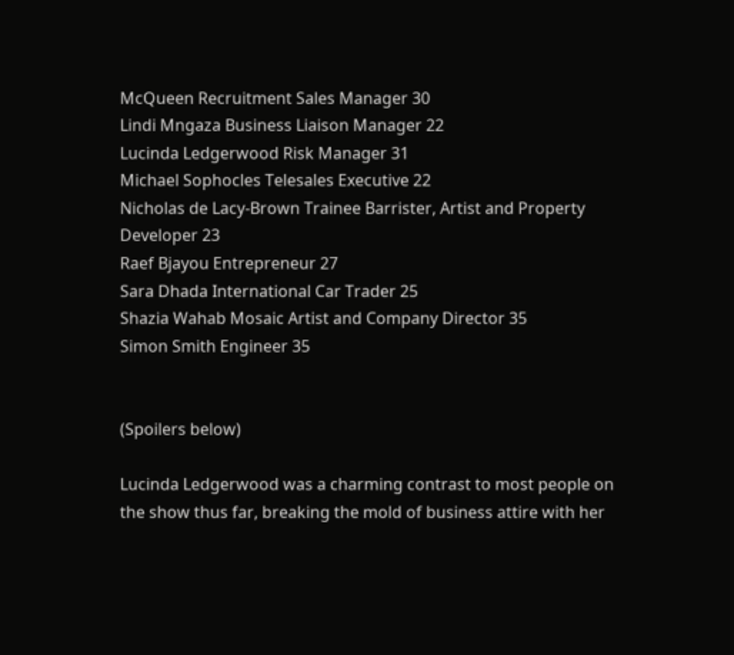McQueen Recruitment Sales Manager 30
Lindi Mngaza Business Liaison Manager 22
Lucinda Ledgerwood Risk Manager 31
Michael Sophocles Telesales Executive 22
Nicholas de Lacy-Brown Trainee Barrister, Artist and Property Developer 23
Raef Bjayou Entrepreneur 27
Sara Dhada International Car Trader 25
Shazia Wahab Mosaic Artist and Company Director 35
Simon Smith Engineer 35


(Spoilers below)

Lucinda Ledgerwood was a charming contrast to most people on the show thus far, breaking the mold of business attire with her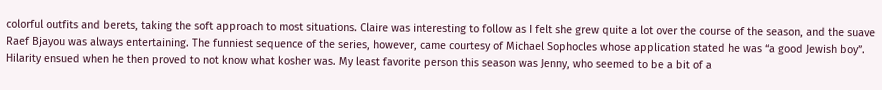colorful outfits and berets, taking the soft approach to most situations. Claire was interesting to follow as I felt she grew quite a lot over the course of the season, and the suave Raef Bjayou was always entertaining. The funniest sequence of the series, however, came courtesy of Michael Sophocles whose application stated he was “a good Jewish boy”. Hilarity ensued when he then proved to not know what kosher was. My least favorite person this season was Jenny, who seemed to be a bit of a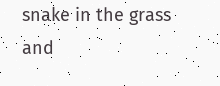snake in the grass and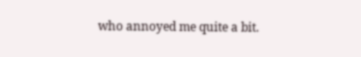who annoyed me quite a bit.